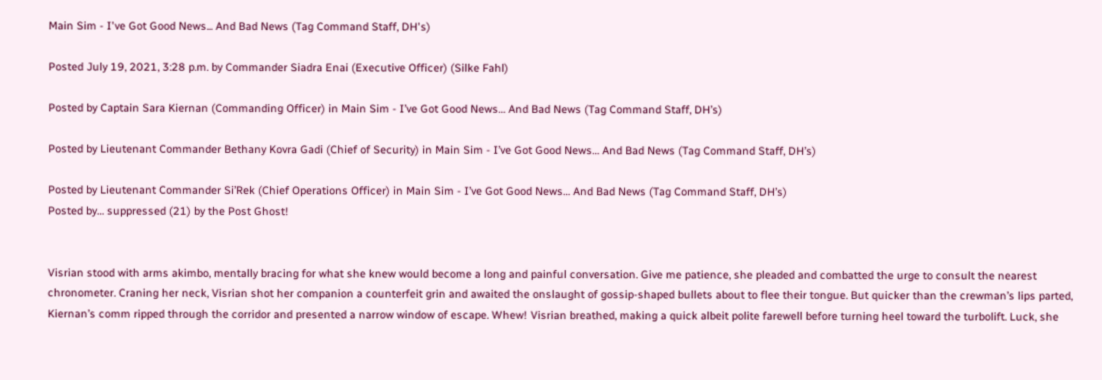Main Sim - I've Got Good News... And Bad News (Tag Command Staff, DH's)

Posted July 19, 2021, 3:28 p.m. by Commander Siadra Enai (Executive Officer) (Silke Fahl)

Posted by Captain Sara Kiernan (Commanding Officer) in Main Sim - I’ve Got Good News… And Bad News (Tag Command Staff, DH’s)

Posted by Lieutenant Commander Bethany Kovra Gadi (Chief of Security) in Main Sim - I’ve Got Good News… And Bad News (Tag Command Staff, DH’s)

Posted by Lieutenant Commander Si’Rek (Chief Operations Officer) in Main Sim - I’ve Got Good News… And Bad News (Tag Command Staff, DH’s)
Posted by… suppressed (21) by the Post Ghost!


Visrian stood with arms akimbo, mentally bracing for what she knew would become a long and painful conversation. Give me patience, she pleaded and combatted the urge to consult the nearest chronometer. Craning her neck, Visrian shot her companion a counterfeit grin and awaited the onslaught of gossip-shaped bullets about to flee their tongue. But quicker than the crewman’s lips parted, Kiernan’s comm ripped through the corridor and presented a narrow window of escape. Whew! Visrian breathed, making a quick albeit polite farewell before turning heel toward the turbolift. Luck, she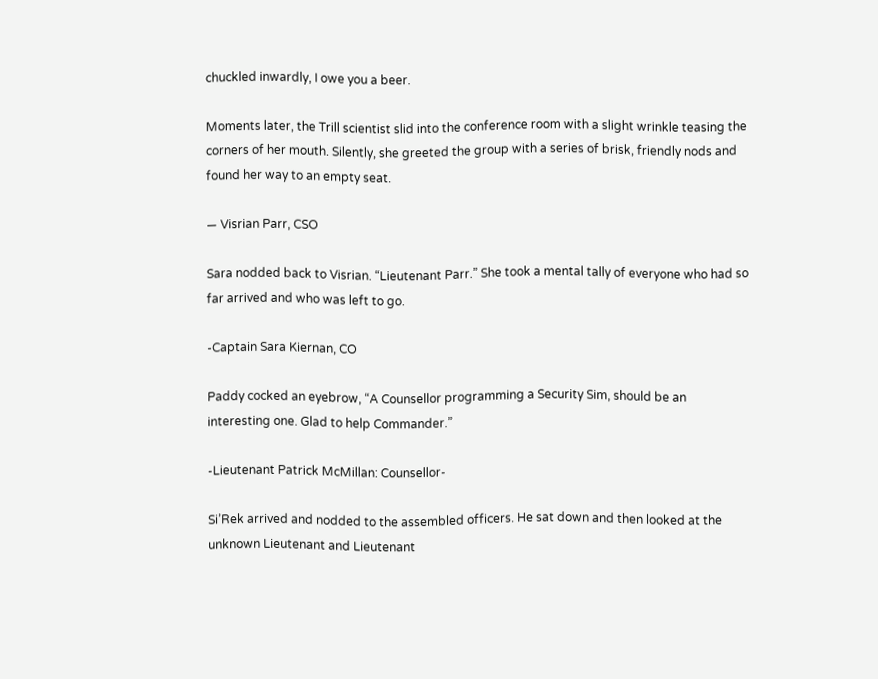chuckled inwardly, I owe you a beer.

Moments later, the Trill scientist slid into the conference room with a slight wrinkle teasing the corners of her mouth. Silently, she greeted the group with a series of brisk, friendly nods and found her way to an empty seat.

— Visrian Parr, CSO

Sara nodded back to Visrian. “Lieutenant Parr.” She took a mental tally of everyone who had so far arrived and who was left to go.

-Captain Sara Kiernan, CO

Paddy cocked an eyebrow, “A Counsellor programming a Security Sim, should be an interesting one. Glad to help Commander.”

-Lieutenant Patrick McMillan: Counsellor-

Si’Rek arrived and nodded to the assembled officers. He sat down and then looked at the unknown Lieutenant and Lieutenant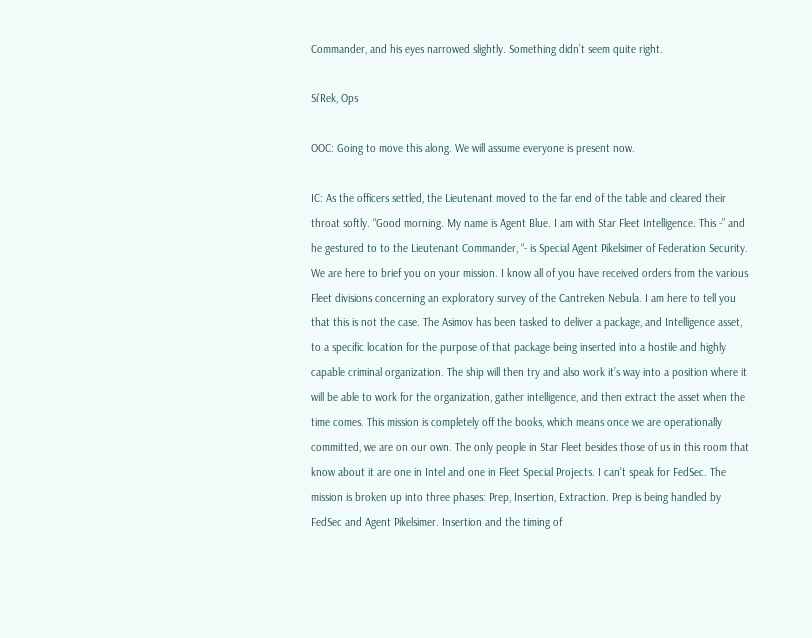Commander, and his eyes narrowed slightly. Something didn’t seem quite right.

Si’Rek, Ops

OOC: Going to move this along. We will assume everyone is present now.

IC: As the officers settled, the Lieutenant moved to the far end of the table and cleared their throat softly. “Good morning. My name is Agent Blue. I am with Star Fleet Intelligence. This -” and he gestured to to the Lieutenant Commander, “- is Special Agent Pikelsimer of Federation Security. We are here to brief you on your mission. I know all of you have received orders from the various Fleet divisions concerning an exploratory survey of the Cantreken Nebula. I am here to tell you that this is not the case. The Asimov has been tasked to deliver a package, and Intelligence asset, to a specific location for the purpose of that package being inserted into a hostile and highly capable criminal organization. The ship will then try and also work it’s way into a position where it will be able to work for the organization, gather intelligence, and then extract the asset when the time comes. This mission is completely off the books, which means once we are operationally committed, we are on our own. The only people in Star Fleet besides those of us in this room that know about it are one in Intel and one in Fleet Special Projects. I can’t speak for FedSec. The mission is broken up into three phases: Prep, Insertion, Extraction. Prep is being handled by FedSec and Agent Pikelsimer. Insertion and the timing of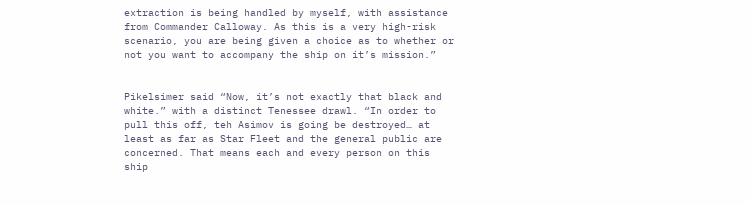extraction is being handled by myself, with assistance from Commander Calloway. As this is a very high-risk scenario, you are being given a choice as to whether or not you want to accompany the ship on it’s mission.”


Pikelsimer said “Now, it’s not exactly that black and white.” with a distinct Tenessee drawl. “In order to pull this off, teh Asimov is going be destroyed… at least as far as Star Fleet and the general public are concerned. That means each and every person on this ship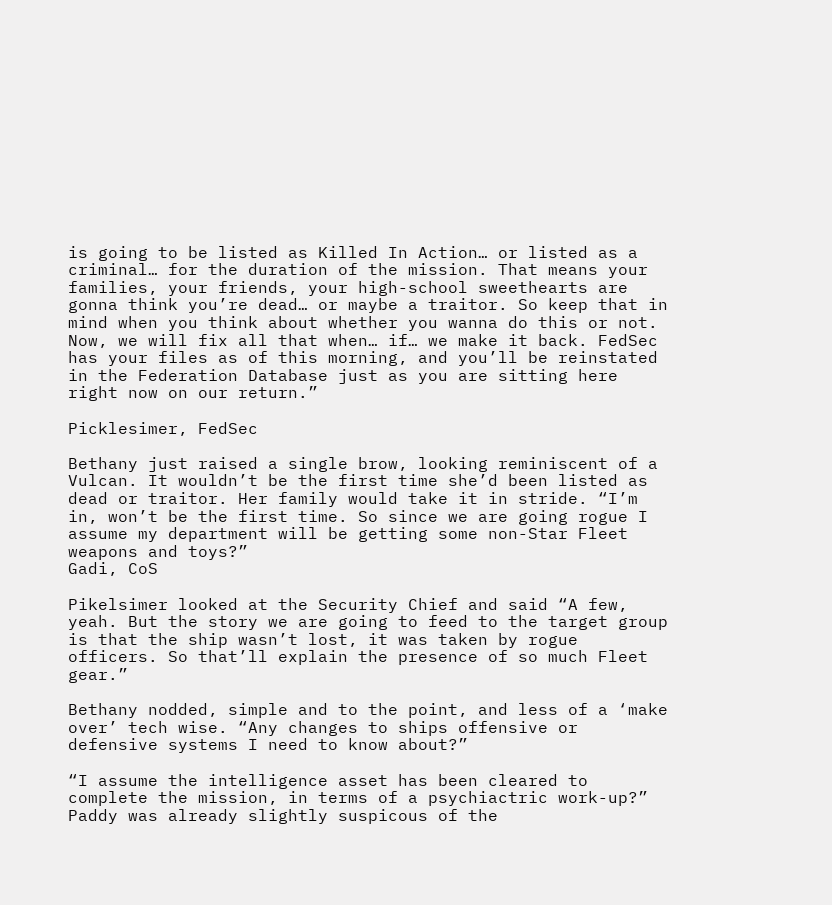is going to be listed as Killed In Action… or listed as a criminal… for the duration of the mission. That means your families, your friends, your high-school sweethearts are gonna think you’re dead… or maybe a traitor. So keep that in mind when you think about whether you wanna do this or not. Now, we will fix all that when… if… we make it back. FedSec has your files as of this morning, and you’ll be reinstated in the Federation Database just as you are sitting here right now on our return.”

Picklesimer, FedSec

Bethany just raised a single brow, looking reminiscent of a Vulcan. It wouldn’t be the first time she’d been listed as dead or traitor. Her family would take it in stride. “I’m in, won’t be the first time. So since we are going rogue I assume my department will be getting some non-Star Fleet weapons and toys?”
Gadi, CoS

Pikelsimer looked at the Security Chief and said “A few, yeah. But the story we are going to feed to the target group is that the ship wasn’t lost, it was taken by rogue officers. So that’ll explain the presence of so much Fleet gear.”

Bethany nodded, simple and to the point, and less of a ‘make over’ tech wise. “Any changes to ships offensive or defensive systems I need to know about?”

“I assume the intelligence asset has been cleared to complete the mission, in terms of a psychiactric work-up?” Paddy was already slightly suspicous of the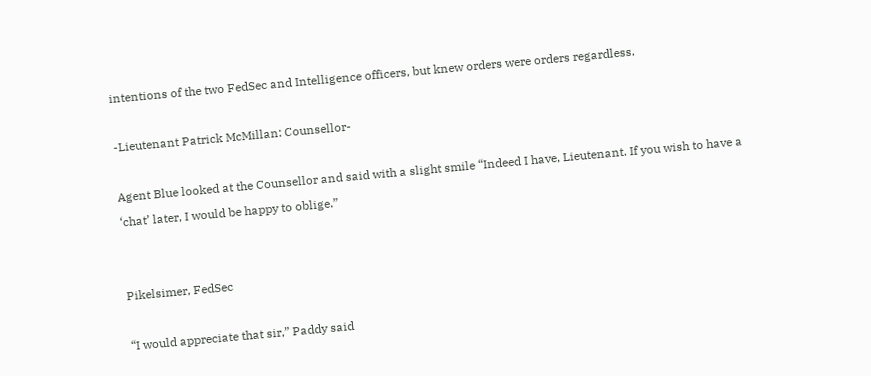intentions of the two FedSec and Intelligence officers, but knew orders were orders regardless.

-Lieutenant Patrick McMillan: Counsellor-

Agent Blue looked at the Counsellor and said with a slight smile “Indeed I have, Lieutenant. If you wish to have a ‘chat’ later, I would be happy to oblige.”


Pikelsimer, FedSec

“I would appreciate that sir,” Paddy said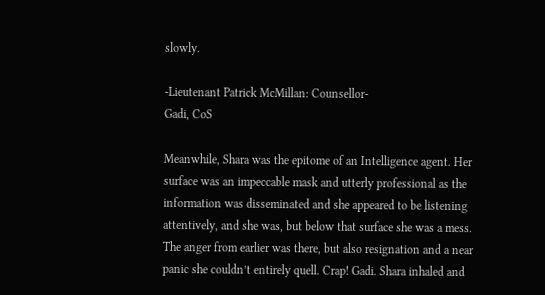slowly.

-Lieutenant Patrick McMillan: Counsellor-
Gadi, CoS

Meanwhile, Shara was the epitome of an Intelligence agent. Her surface was an impeccable mask and utterly professional as the information was disseminated and she appeared to be listening attentively, and she was, but below that surface she was a mess. The anger from earlier was there, but also resignation and a near panic she couldn’t entirely quell. Crap! Gadi. Shara inhaled and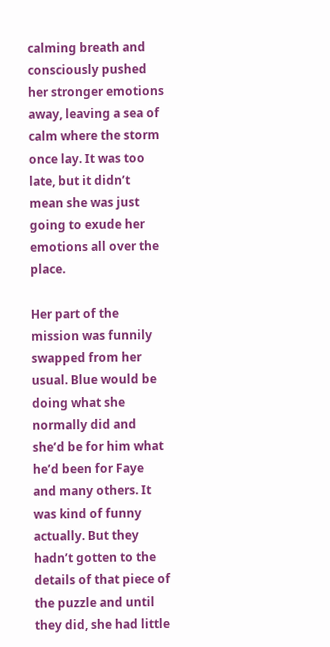calming breath and consciously pushed her stronger emotions away, leaving a sea of calm where the storm once lay. It was too late, but it didn’t mean she was just going to exude her emotions all over the place.

Her part of the mission was funnily swapped from her usual. Blue would be doing what she normally did and she’d be for him what he’d been for Faye and many others. It was kind of funny actually. But they hadn’t gotten to the details of that piece of the puzzle and until they did, she had little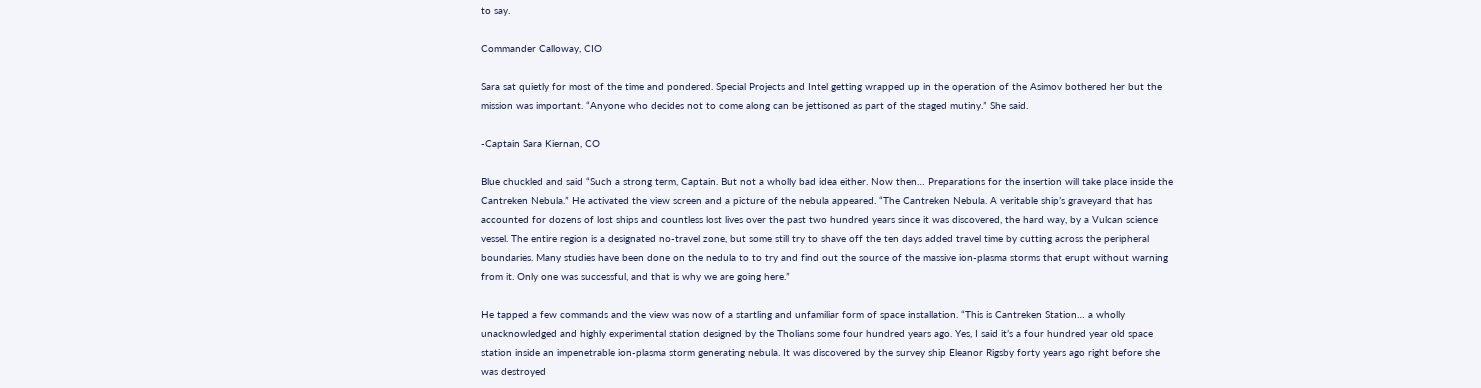to say.

Commander Calloway, CIO

Sara sat quietly for most of the time and pondered. Special Projects and Intel getting wrapped up in the operation of the Asimov bothered her but the mission was important. “Anyone who decides not to come along can be jettisoned as part of the staged mutiny.” She said.

-Captain Sara Kiernan, CO

Blue chuckled and said “Such a strong term, Captain. But not a wholly bad idea either. Now then… Preparations for the insertion will take place inside the Cantreken Nebula.” He activated the view screen and a picture of the nebula appeared. “The Cantreken Nebula. A veritable ship’s graveyard that has accounted for dozens of lost ships and countless lost lives over the past two hundred years since it was discovered, the hard way, by a Vulcan science vessel. The entire region is a designated no-travel zone, but some still try to shave off the ten days added travel time by cutting across the peripheral boundaries. Many studies have been done on the nedula to to try and find out the source of the massive ion-plasma storms that erupt without warning from it. Only one was successful, and that is why we are going here.”

He tapped a few commands and the view was now of a startling and unfamiliar form of space installation. “This is Cantreken Station… a wholly unacknowledged and highly experimental station designed by the Tholians some four hundred years ago. Yes, I said it’s a four hundred year old space station inside an impenetrable ion-plasma storm generating nebula. It was discovered by the survey ship Eleanor Rigsby forty years ago right before she was destroyed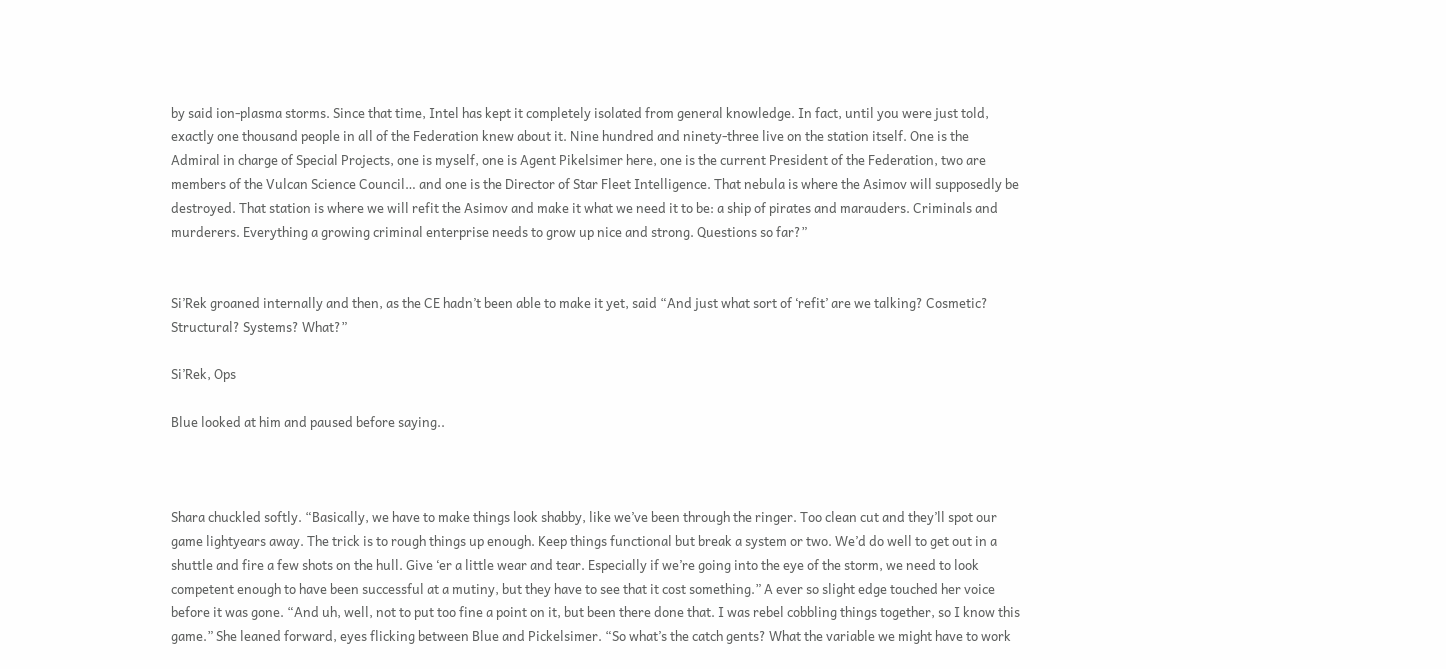by said ion-plasma storms. Since that time, Intel has kept it completely isolated from general knowledge. In fact, until you were just told, exactly one thousand people in all of the Federation knew about it. Nine hundred and ninety-three live on the station itself. One is the Admiral in charge of Special Projects, one is myself, one is Agent Pikelsimer here, one is the current President of the Federation, two are members of the Vulcan Science Council… and one is the Director of Star Fleet Intelligence. That nebula is where the Asimov will supposedly be destroyed. That station is where we will refit the Asimov and make it what we need it to be: a ship of pirates and marauders. Criminals and murderers. Everything a growing criminal enterprise needs to grow up nice and strong. Questions so far?”


Si’Rek groaned internally and then, as the CE hadn’t been able to make it yet, said “And just what sort of ‘refit’ are we talking? Cosmetic? Structural? Systems? What?”

Si’Rek, Ops

Blue looked at him and paused before saying..



Shara chuckled softly. “Basically, we have to make things look shabby, like we’ve been through the ringer. Too clean cut and they’ll spot our game lightyears away. The trick is to rough things up enough. Keep things functional but break a system or two. We’d do well to get out in a shuttle and fire a few shots on the hull. Give ‘er a little wear and tear. Especially if we’re going into the eye of the storm, we need to look competent enough to have been successful at a mutiny, but they have to see that it cost something.” A ever so slight edge touched her voice before it was gone. “And uh, well, not to put too fine a point on it, but been there done that. I was rebel cobbling things together, so I know this game.” She leaned forward, eyes flicking between Blue and Pickelsimer. “So what’s the catch gents? What the variable we might have to work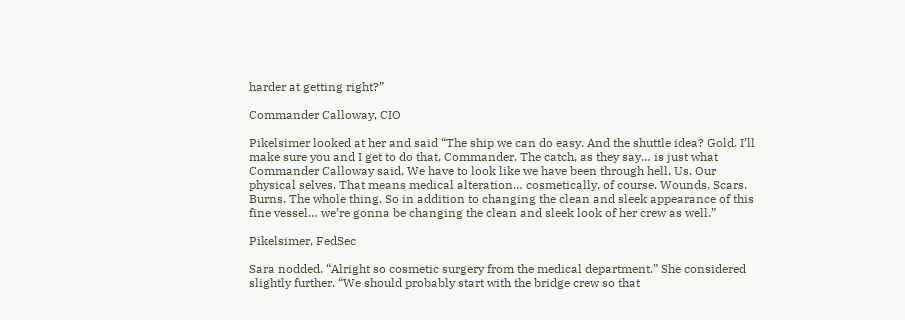harder at getting right?”

Commander Calloway, CIO

Pikelsimer looked at her and said “The ship we can do easy. And the shuttle idea? Gold. I’ll make sure you and I get to do that, Commander. The catch, as they say… is just what Commander Calloway said. We have to look like we have been through hell. Us. Our physical selves. That means medical alteration… cosmetically, of course. Wounds. Scars. Burns. The whole thing. So in addition to changing the clean and sleek appearance of this fine vessel… we’re gonna be changing the clean and sleek look of her crew as well.”

Pikelsimer, FedSec

Sara nodded. “Alright so cosmetic surgery from the medical department.” She considered slightly further. “We should probably start with the bridge crew so that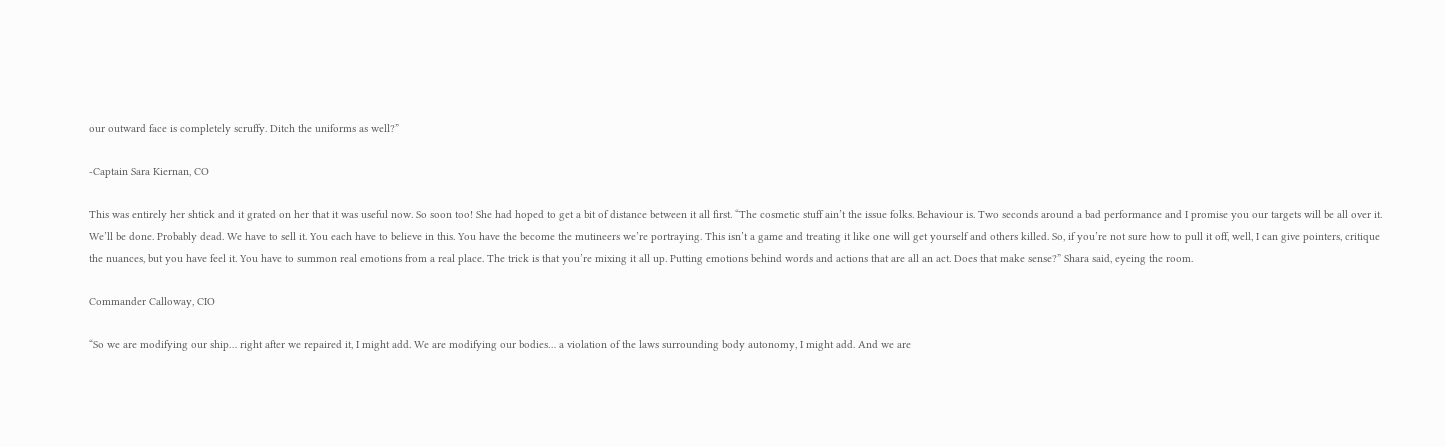our outward face is completely scruffy. Ditch the uniforms as well?”

-Captain Sara Kiernan, CO

This was entirely her shtick and it grated on her that it was useful now. So soon too! She had hoped to get a bit of distance between it all first. “The cosmetic stuff ain’t the issue folks. Behaviour is. Two seconds around a bad performance and I promise you our targets will be all over it. We’ll be done. Probably dead. We have to sell it. You each have to believe in this. You have the become the mutineers we’re portraying. This isn’t a game and treating it like one will get yourself and others killed. So, if you’re not sure how to pull it off, well, I can give pointers, critique the nuances, but you have feel it. You have to summon real emotions from a real place. The trick is that you’re mixing it all up. Putting emotions behind words and actions that are all an act. Does that make sense?” Shara said, eyeing the room.

Commander Calloway, CIO

“So we are modifying our ship… right after we repaired it, I might add. We are modifying our bodies… a violation of the laws surrounding body autonomy, I might add. And we are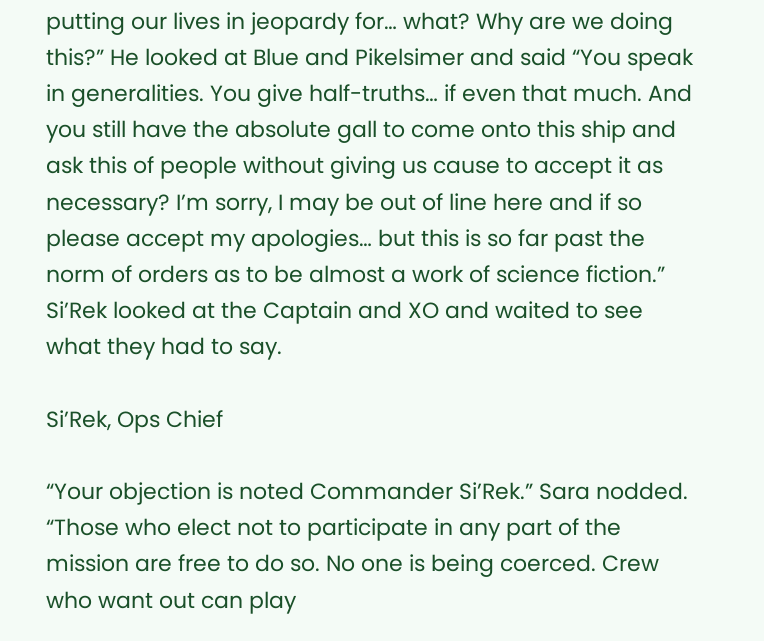putting our lives in jeopardy for… what? Why are we doing this?” He looked at Blue and Pikelsimer and said “You speak in generalities. You give half-truths… if even that much. And you still have the absolute gall to come onto this ship and ask this of people without giving us cause to accept it as necessary? I’m sorry, I may be out of line here and if so please accept my apologies… but this is so far past the norm of orders as to be almost a work of science fiction.” Si’Rek looked at the Captain and XO and waited to see what they had to say.

Si’Rek, Ops Chief

“Your objection is noted Commander Si’Rek.” Sara nodded. “Those who elect not to participate in any part of the mission are free to do so. No one is being coerced. Crew who want out can play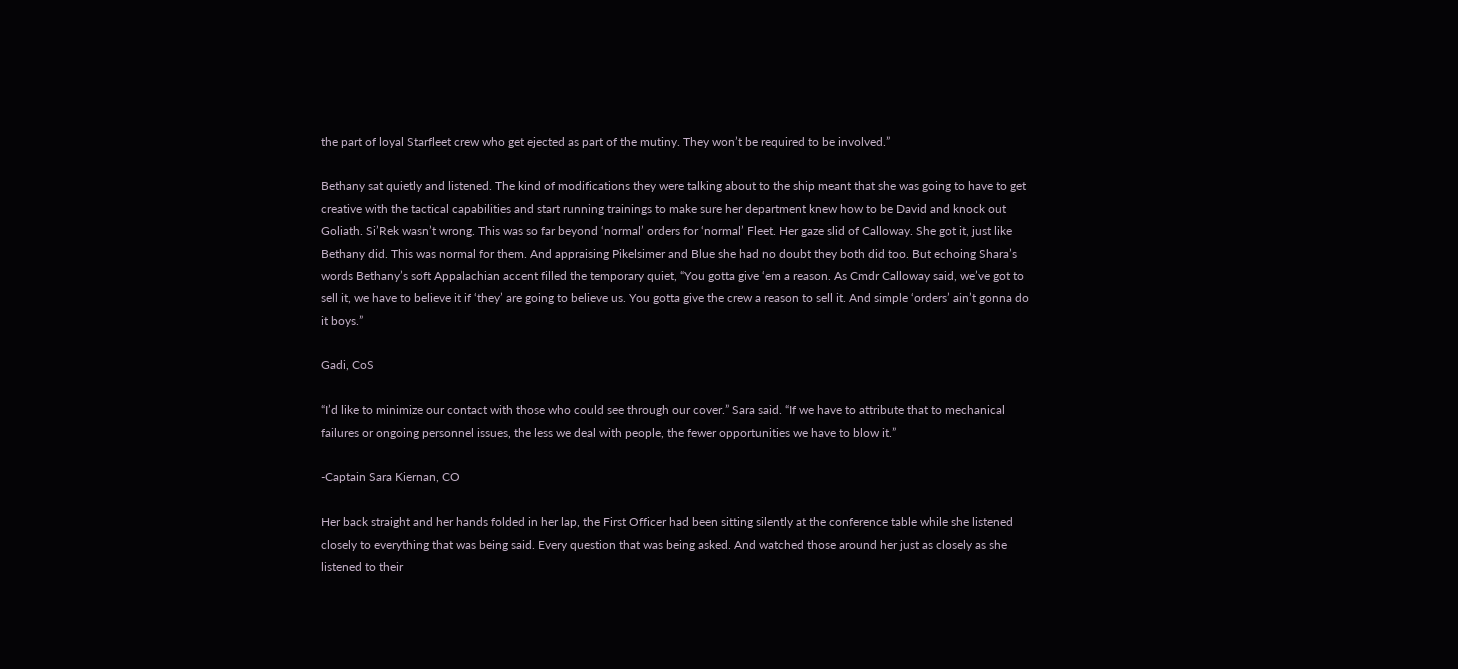the part of loyal Starfleet crew who get ejected as part of the mutiny. They won’t be required to be involved.”

Bethany sat quietly and listened. The kind of modifications they were talking about to the ship meant that she was going to have to get creative with the tactical capabilities and start running trainings to make sure her department knew how to be David and knock out Goliath. Si’Rek wasn’t wrong. This was so far beyond ‘normal’ orders for ‘normal’ Fleet. Her gaze slid of Calloway. She got it, just like Bethany did. This was normal for them. And appraising Pikelsimer and Blue she had no doubt they both did too. But echoing Shara’s words Bethany’s soft Appalachian accent filled the temporary quiet, “You gotta give ‘em a reason. As Cmdr Calloway said, we’ve got to sell it, we have to believe it if ‘they’ are going to believe us. You gotta give the crew a reason to sell it. And simple ‘orders’ ain’t gonna do it boys.”

Gadi, CoS

“I’d like to minimize our contact with those who could see through our cover.” Sara said. “If we have to attribute that to mechanical failures or ongoing personnel issues, the less we deal with people, the fewer opportunities we have to blow it.”

-Captain Sara Kiernan, CO

Her back straight and her hands folded in her lap, the First Officer had been sitting silently at the conference table while she listened closely to everything that was being said. Every question that was being asked. And watched those around her just as closely as she listened to their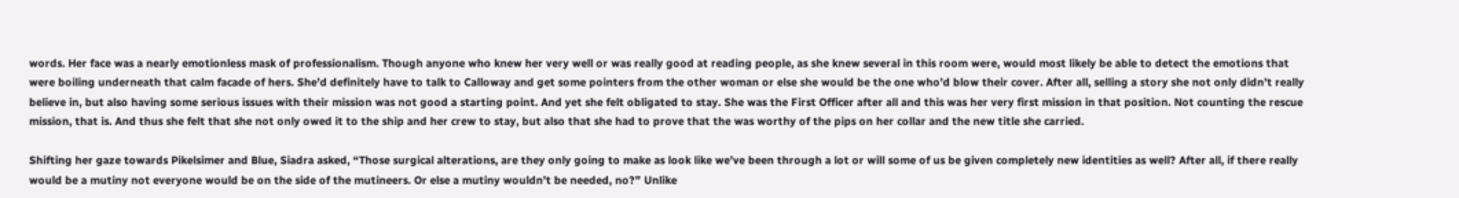words. Her face was a nearly emotionless mask of professionalism. Though anyone who knew her very well or was really good at reading people, as she knew several in this room were, would most likely be able to detect the emotions that were boiling underneath that calm facade of hers. She’d definitely have to talk to Calloway and get some pointers from the other woman or else she would be the one who’d blow their cover. After all, selling a story she not only didn’t really believe in, but also having some serious issues with their mission was not good a starting point. And yet she felt obligated to stay. She was the First Officer after all and this was her very first mission in that position. Not counting the rescue mission, that is. And thus she felt that she not only owed it to the ship and her crew to stay, but also that she had to prove that the was worthy of the pips on her collar and the new title she carried.

Shifting her gaze towards Pikelsimer and Blue, Siadra asked, “Those surgical alterations, are they only going to make as look like we’ve been through a lot or will some of us be given completely new identities as well? After all, if there really would be a mutiny not everyone would be on the side of the mutineers. Or else a mutiny wouldn’t be needed, no?” Unlike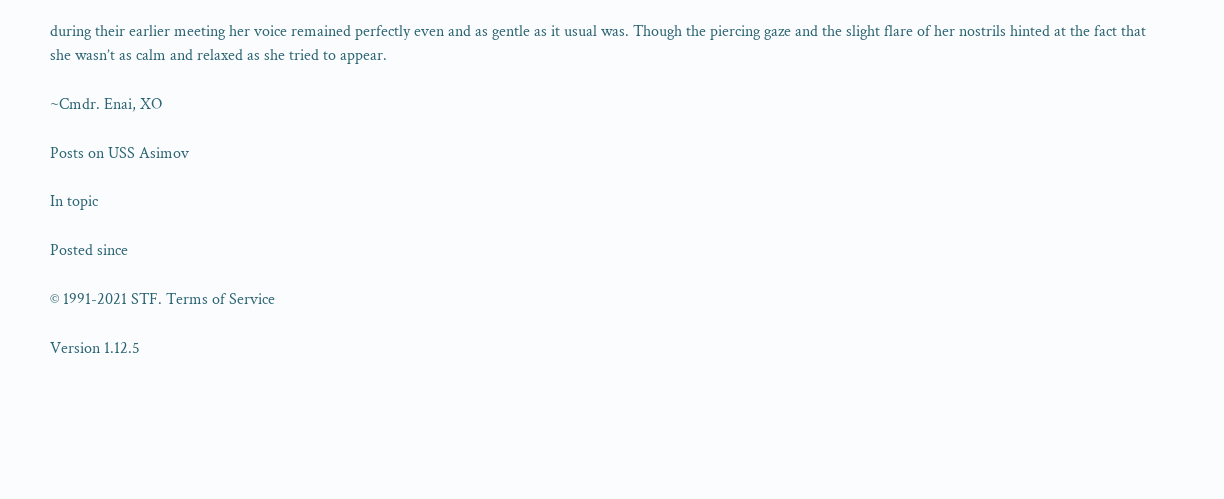during their earlier meeting her voice remained perfectly even and as gentle as it usual was. Though the piercing gaze and the slight flare of her nostrils hinted at the fact that she wasn’t as calm and relaxed as she tried to appear.

~Cmdr. Enai, XO

Posts on USS Asimov

In topic

Posted since

© 1991-2021 STF. Terms of Service

Version 1.12.5